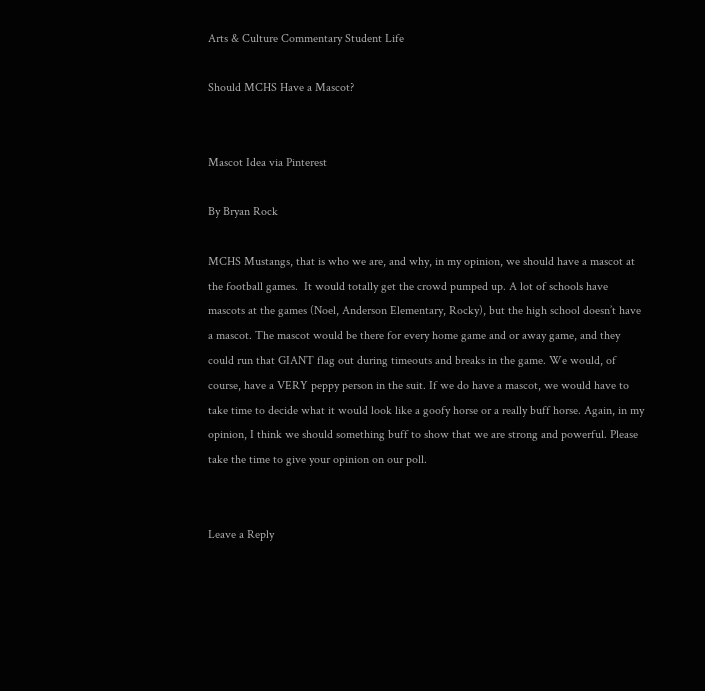Arts & Culture Commentary Student Life

Should MCHS Have a Mascot?


Mascot Idea via Pinterest

By Bryan Rock

MCHS Mustangs, that is who we are, and why, in my opinion, we should have a mascot at the football games.  It would totally get the crowd pumped up. A lot of schools have mascots at the games (Noel, Anderson Elementary, Rocky), but the high school doesn’t have a mascot. The mascot would be there for every home game and or away game, and they could run that GIANT flag out during timeouts and breaks in the game. We would, of course, have a VERY peppy person in the suit. If we do have a mascot, we would have to take time to decide what it would look like a goofy horse or a really buff horse. Again, in my opinion, I think we should something buff to show that we are strong and powerful. Please take the time to give your opinion on our poll.


Leave a Reply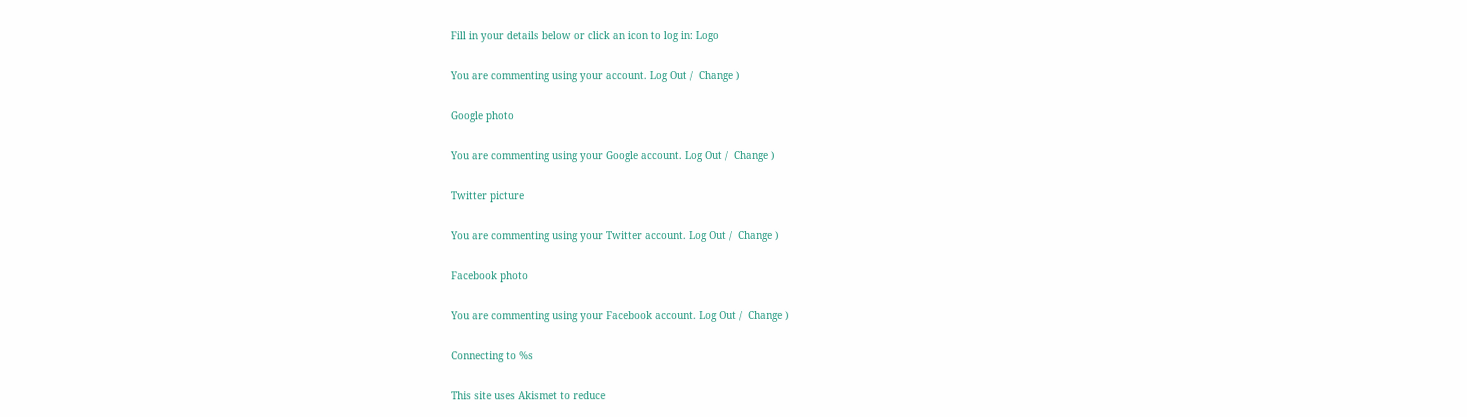Fill in your details below or click an icon to log in: Logo

You are commenting using your account. Log Out /  Change )

Google photo

You are commenting using your Google account. Log Out /  Change )

Twitter picture

You are commenting using your Twitter account. Log Out /  Change )

Facebook photo

You are commenting using your Facebook account. Log Out /  Change )

Connecting to %s

This site uses Akismet to reduce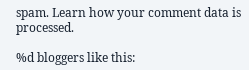spam. Learn how your comment data is processed.

%d bloggers like this: